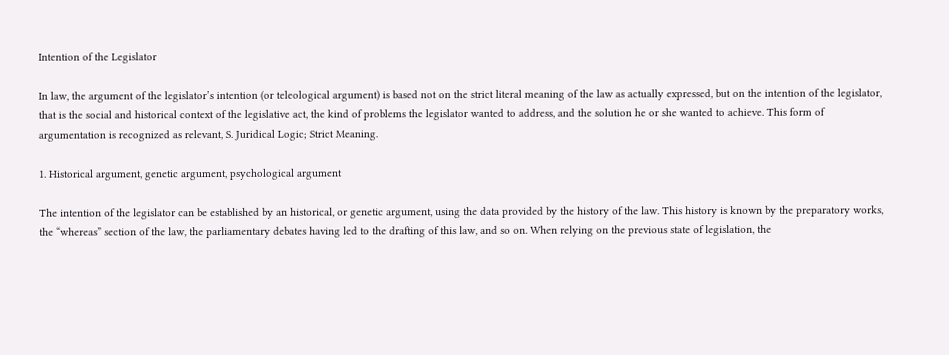Intention of the Legislator

In law, the argument of the legislator’s intention (or teleological argument) is based not on the strict literal meaning of the law as actually expressed, but on the intention of the legislator, that is the social and historical context of the legislative act, the kind of problems the legislator wanted to address, and the solution he or she wanted to achieve. This form of argumentation is recognized as relevant, S. Juridical Logic; Strict Meaning.

1. Historical argument, genetic argument, psychological argument

The intention of the legislator can be established by an historical, or genetic argument, using the data provided by the history of the law. This history is known by the preparatory works, the “whereas” section of the law, the parliamentary debates having led to the drafting of this law, and so on. When relying on the previous state of legislation, the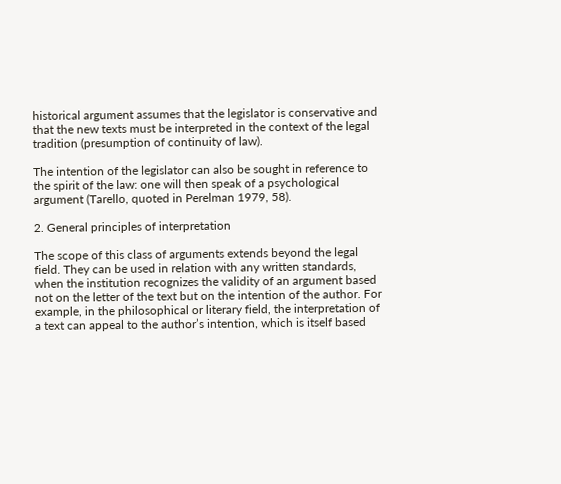historical argument assumes that the legislator is conservative and that the new texts must be interpreted in the context of the legal tradition (presumption of continuity of law).

The intention of the legislator can also be sought in reference to the spirit of the law: one will then speak of a psychological argument (Tarello, quoted in Perelman 1979, 58).

2. General principles of interpretation

The scope of this class of arguments extends beyond the legal field. They can be used in relation with any written standards, when the institution recognizes the validity of an argument based not on the letter of the text but on the intention of the author. For example, in the philosophical or literary field, the interpretation of a text can appeal to the author’s intention, which is itself based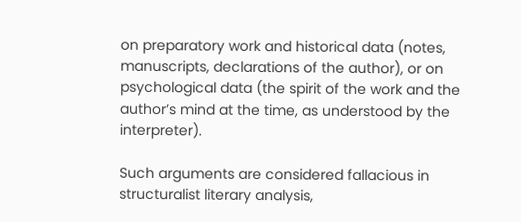on preparatory work and historical data (notes, manuscripts, declarations of the author), or on psychological data (the spirit of the work and the author’s mind at the time, as understood by the interpreter).

Such arguments are considered fallacious in structuralist literary analysis,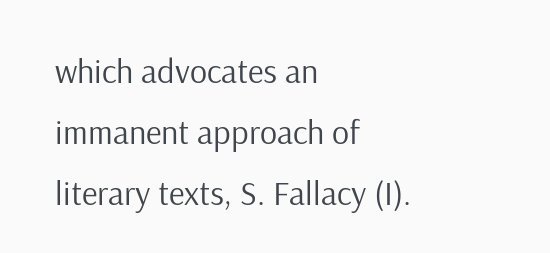which advocates an immanent approach of literary texts, S. Fallacy (I).